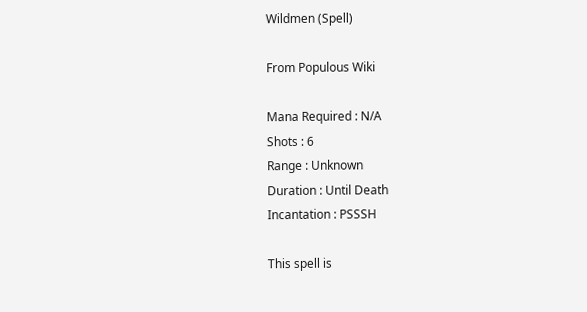Wildmen (Spell)

From Populous Wiki

Mana Required : N/A
Shots : 6
Range : Unknown
Duration : Until Death
Incantation : PSSSH

This spell is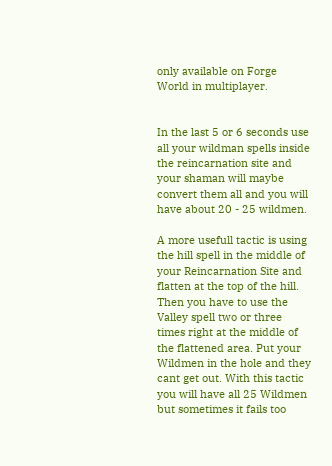only available on Forge World in multiplayer.


In the last 5 or 6 seconds use all your wildman spells inside the reincarnation site and your shaman will maybe convert them all and you will have about 20 - 25 wildmen.

A more usefull tactic is using the hill spell in the middle of your Reincarnation Site and flatten at the top of the hill. Then you have to use the Valley spell two or three times right at the middle of the flattened area. Put your Wildmen in the hole and they cant get out. With this tactic you will have all 25 Wildmen but sometimes it fails too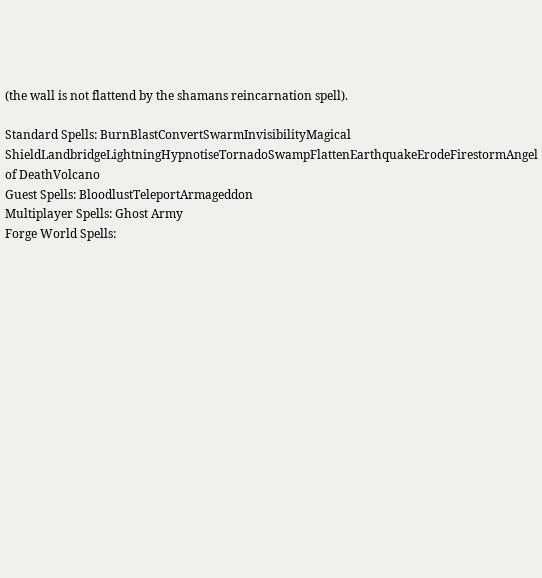(the wall is not flattend by the shamans reincarnation spell).

Standard Spells: BurnBlastConvertSwarmInvisibilityMagical ShieldLandbridgeLightningHypnotiseTornadoSwampFlattenEarthquakeErodeFirestormAngel of DeathVolcano
Guest Spells: BloodlustTeleportArmageddon
Multiplayer Spells: Ghost Army
Forge World Spells: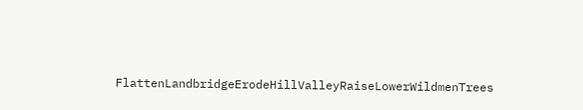FlattenLandbridgeErodeHillValleyRaiseLowerWildmenTrees